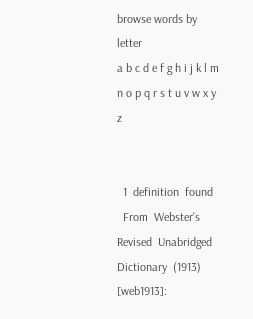browse words by letter
a b c d e f g h i j k l m n o p q r s t u v w x y z


  1  definition  found
  From  Webster's  Revised  Unabridged  Dictionary  (1913)  [web1913]: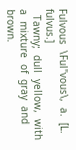Fulvous  \Ful"vous\,  a.  [L.  fulvus.]
  Tawny;  dull  yellow,  with  a  mixture  of  gray  and  brown.